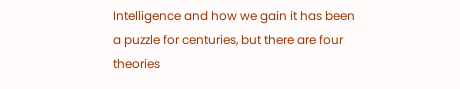Intelligence and how we gain it has been a puzzle for centuries, but there are four theories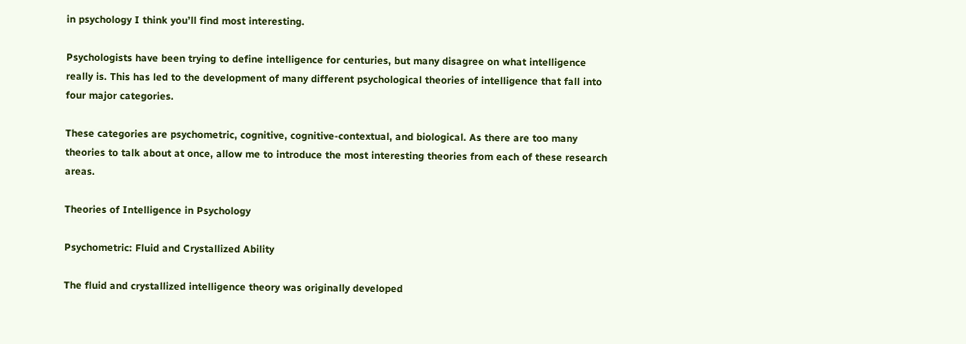in psychology I think you’ll find most interesting.

Psychologists have been trying to define intelligence for centuries, but many disagree on what intelligence really is. This has led to the development of many different psychological theories of intelligence that fall into four major categories.

These categories are psychometric, cognitive, cognitive-contextual, and biological. As there are too many theories to talk about at once, allow me to introduce the most interesting theories from each of these research areas.

Theories of Intelligence in Psychology

Psychometric: Fluid and Crystallized Ability

The fluid and crystallized intelligence theory was originally developed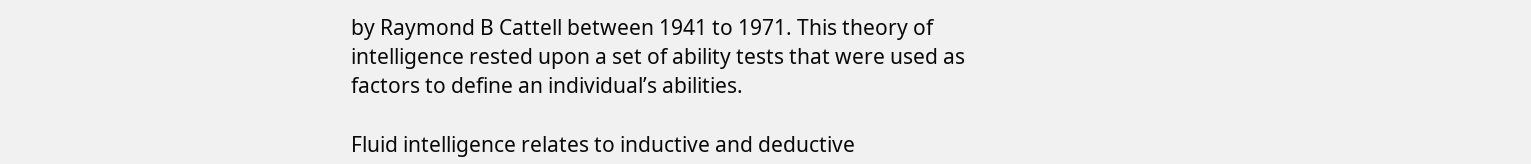by Raymond B Cattell between 1941 to 1971. This theory of intelligence rested upon a set of ability tests that were used as factors to define an individual’s abilities.

Fluid intelligence relates to inductive and deductive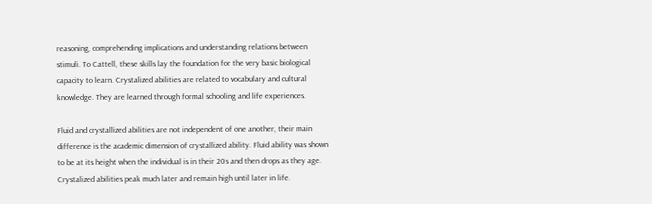reasoning, comprehending implications and understanding relations between stimuli. To Cattell, these skills lay the foundation for the very basic biological capacity to learn. Crystalized abilities are related to vocabulary and cultural knowledge. They are learned through formal schooling and life experiences.

Fluid and crystallized abilities are not independent of one another, their main difference is the academic dimension of crystallized ability. Fluid ability was shown to be at its height when the individual is in their 20s and then drops as they age. Crystalized abilities peak much later and remain high until later in life.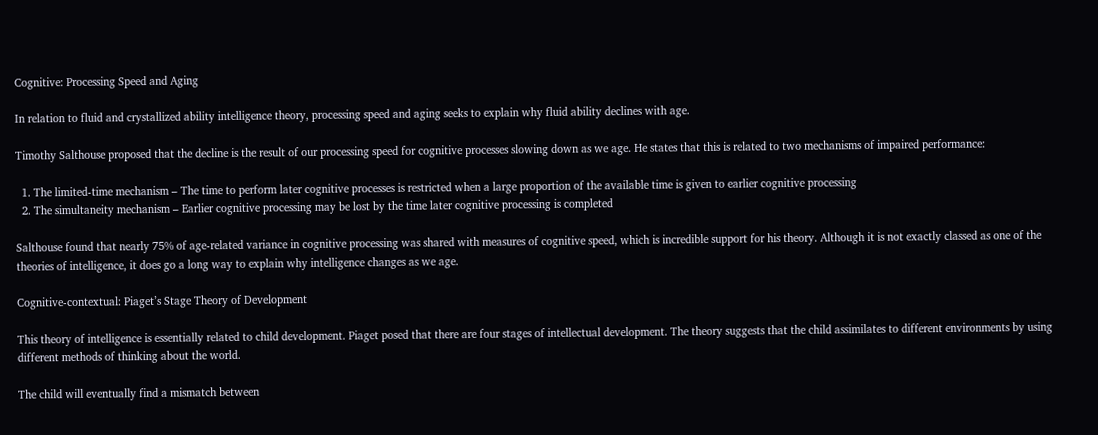Cognitive: Processing Speed and Aging

In relation to fluid and crystallized ability intelligence theory, processing speed and aging seeks to explain why fluid ability declines with age.

Timothy Salthouse proposed that the decline is the result of our processing speed for cognitive processes slowing down as we age. He states that this is related to two mechanisms of impaired performance:

  1. The limited-time mechanism – The time to perform later cognitive processes is restricted when a large proportion of the available time is given to earlier cognitive processing
  2. The simultaneity mechanism – Earlier cognitive processing may be lost by the time later cognitive processing is completed

Salthouse found that nearly 75% of age-related variance in cognitive processing was shared with measures of cognitive speed, which is incredible support for his theory. Although it is not exactly classed as one of the theories of intelligence, it does go a long way to explain why intelligence changes as we age.

Cognitive-contextual: Piaget’s Stage Theory of Development

This theory of intelligence is essentially related to child development. Piaget posed that there are four stages of intellectual development. The theory suggests that the child assimilates to different environments by using different methods of thinking about the world.

The child will eventually find a mismatch between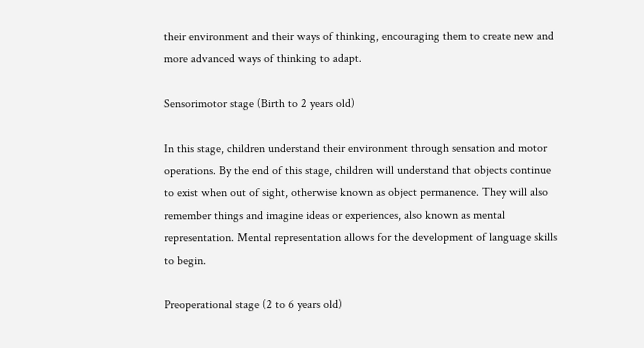their environment and their ways of thinking, encouraging them to create new and more advanced ways of thinking to adapt.

Sensorimotor stage (Birth to 2 years old)

In this stage, children understand their environment through sensation and motor operations. By the end of this stage, children will understand that objects continue to exist when out of sight, otherwise known as object permanence. They will also remember things and imagine ideas or experiences, also known as mental representation. Mental representation allows for the development of language skills to begin.

Preoperational stage (2 to 6 years old)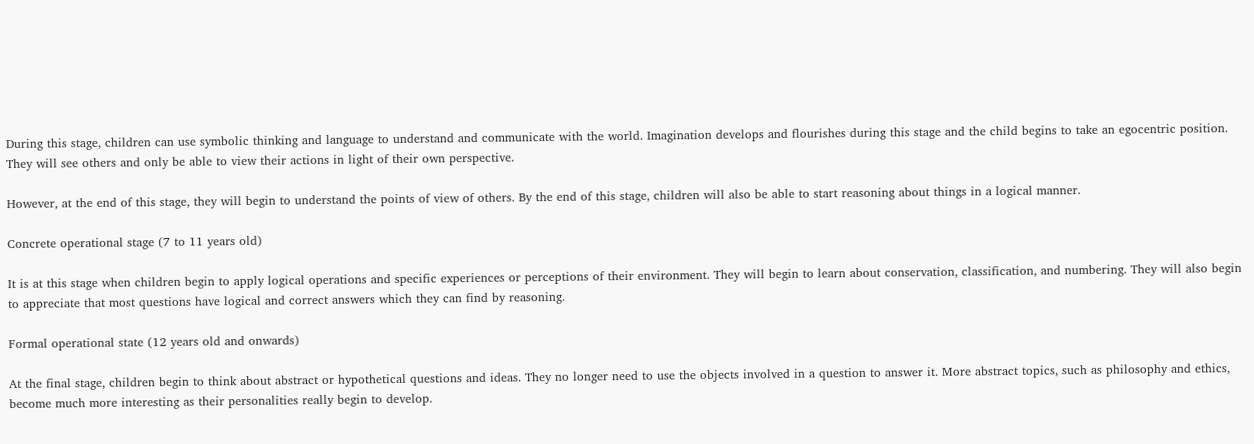During this stage, children can use symbolic thinking and language to understand and communicate with the world. Imagination develops and flourishes during this stage and the child begins to take an egocentric position. They will see others and only be able to view their actions in light of their own perspective.

However, at the end of this stage, they will begin to understand the points of view of others. By the end of this stage, children will also be able to start reasoning about things in a logical manner.

Concrete operational stage (7 to 11 years old)

It is at this stage when children begin to apply logical operations and specific experiences or perceptions of their environment. They will begin to learn about conservation, classification, and numbering. They will also begin to appreciate that most questions have logical and correct answers which they can find by reasoning.

Formal operational state (12 years old and onwards)

At the final stage, children begin to think about abstract or hypothetical questions and ideas. They no longer need to use the objects involved in a question to answer it. More abstract topics, such as philosophy and ethics, become much more interesting as their personalities really begin to develop.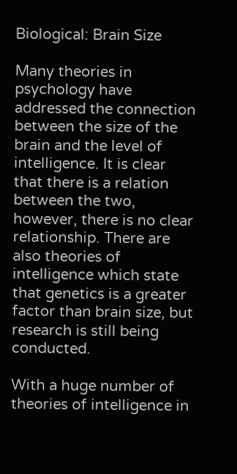Biological: Brain Size

Many theories in psychology have addressed the connection between the size of the brain and the level of intelligence. It is clear that there is a relation between the two, however, there is no clear relationship. There are also theories of intelligence which state that genetics is a greater factor than brain size, but research is still being conducted.

With a huge number of theories of intelligence in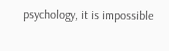psychology, it is impossible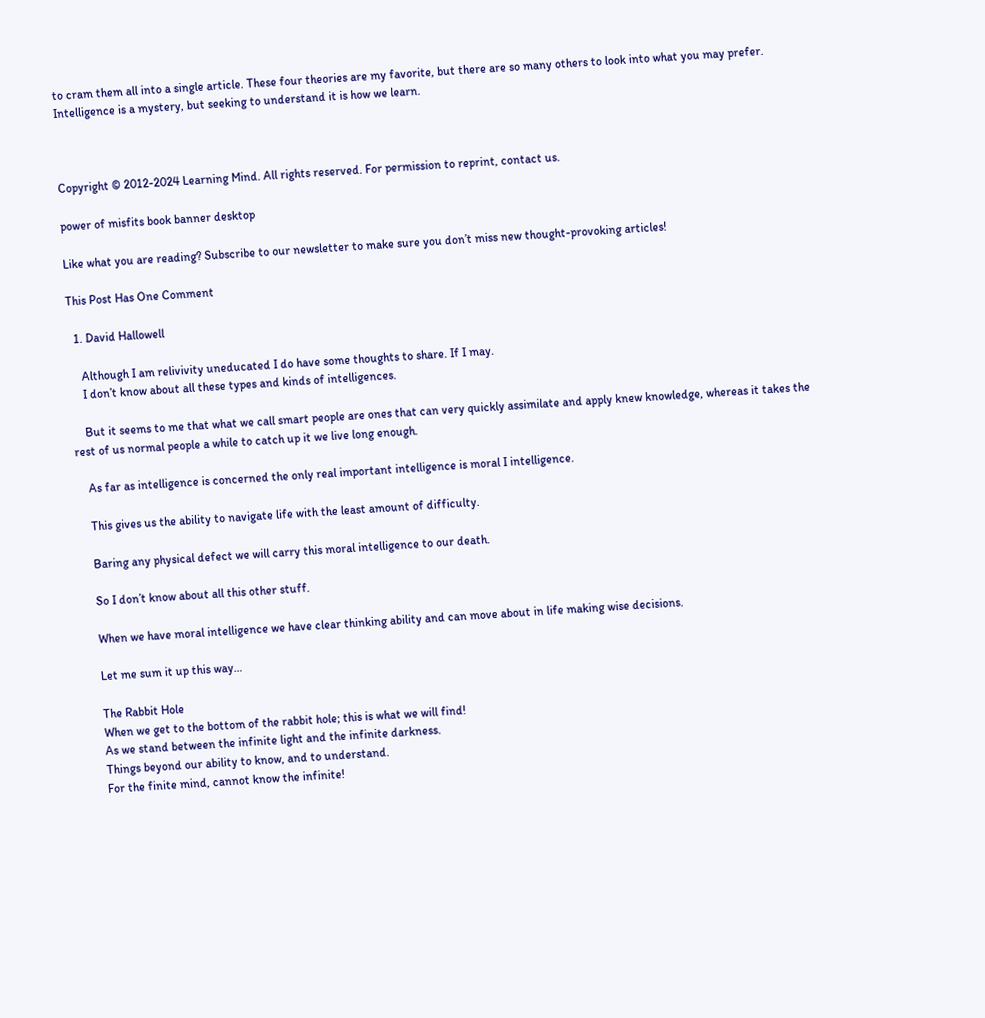to cram them all into a single article. These four theories are my favorite, but there are so many others to look into what you may prefer. Intelligence is a mystery, but seeking to understand it is how we learn.



Copyright © 2012-2024 Learning Mind. All rights reserved. For permission to reprint, contact us.

power of misfits book banner desktop

Like what you are reading? Subscribe to our newsletter to make sure you don’t miss new thought-provoking articles!

This Post Has One Comment

  1. David Hallowell

    Although I am relivivity uneducated I do have some thoughts to share. If I may.
    I don’t know about all these types and kinds of intelligences.

    But it seems to me that what we call smart people are ones that can very quickly assimilate and apply knew knowledge, whereas it takes the rest of us normal people a while to catch up it we live long enough.

    As far as intelligence is concerned the only real important intelligence is moral I intelligence.

    This gives us the ability to navigate life with the least amount of difficulty.

    Baring any physical defect we will carry this moral intelligence to our death.

    So I don’t know about all this other stuff.

    When we have moral intelligence we have clear thinking ability and can move about in life making wise decisions.

    Let me sum it up this way…

    The Rabbit Hole
    When we get to the bottom of the rabbit hole; this is what we will find!
    As we stand between the infinite light and the infinite darkness.
    Things beyond our ability to know, and to understand.
    For the finite mind, cannot know the infinite!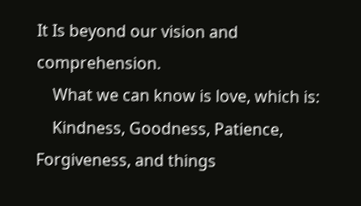It Is beyond our vision and comprehension.
    What we can know is love, which is:
    Kindness, Goodness, Patience, Forgiveness, and things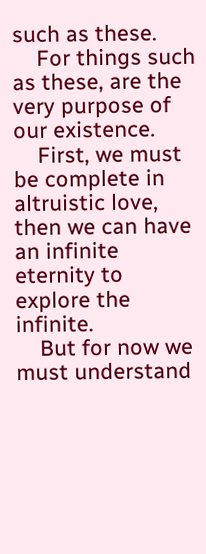such as these.
    For things such as these, are the very purpose of our existence.
    First, we must be complete in altruistic love, then we can have an infinite eternity to explore the infinite.
    But for now we must understand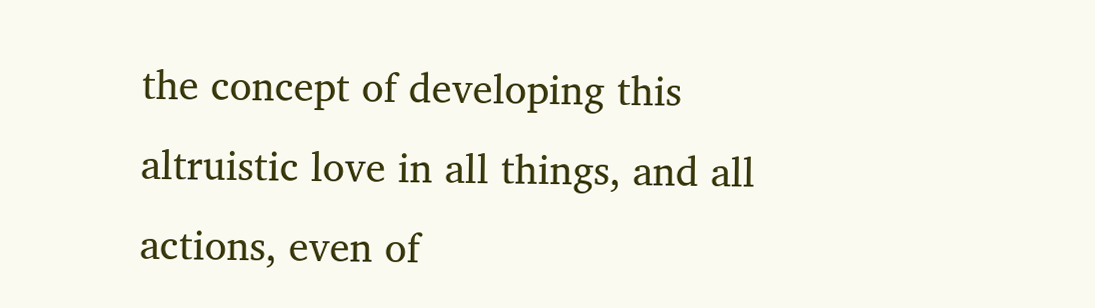the concept of developing this altruistic love in all things, and all actions, even of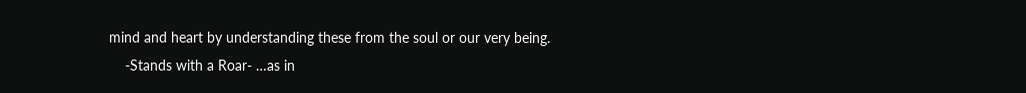mind and heart by understanding these from the soul or our very being.
    -Stands with a Roar- …as in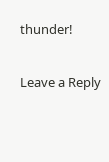thunder!

Leave a Reply